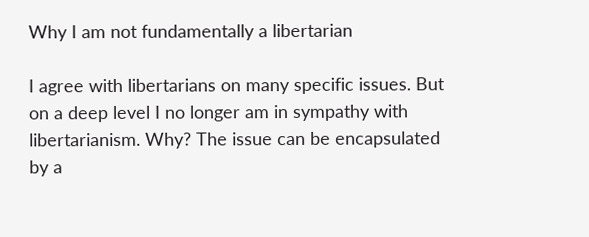Why I am not fundamentally a libertarian

I agree with libertarians on many specific issues. But on a deep level I no longer am in sympathy with libertarianism. Why? The issue can be encapsulated by a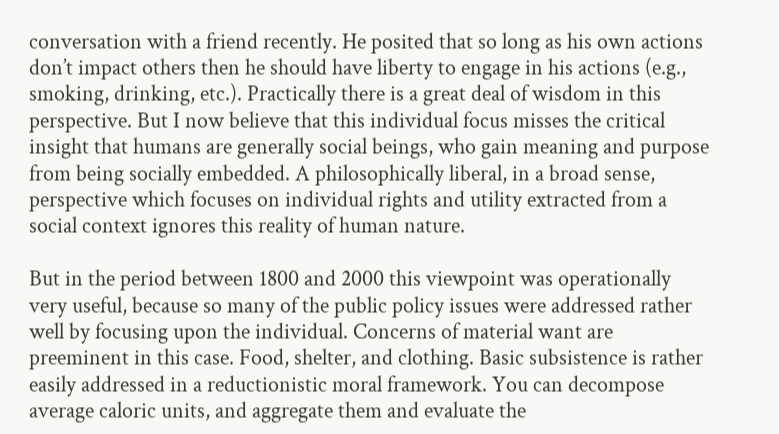conversation with a friend recently. He posited that so long as his own actions don’t impact others then he should have liberty to engage in his actions (e.g., smoking, drinking, etc.). Practically there is a great deal of wisdom in this perspective. But I now believe that this individual focus misses the critical insight that humans are generally social beings, who gain meaning and purpose from being socially embedded. A philosophically liberal, in a broad sense, perspective which focuses on individual rights and utility extracted from a social context ignores this reality of human nature.

But in the period between 1800 and 2000 this viewpoint was operationally very useful, because so many of the public policy issues were addressed rather well by focusing upon the individual. Concerns of material want are preeminent in this case. Food, shelter, and clothing. Basic subsistence is rather easily addressed in a reductionistic moral framework. You can decompose average caloric units, and aggregate them and evaluate the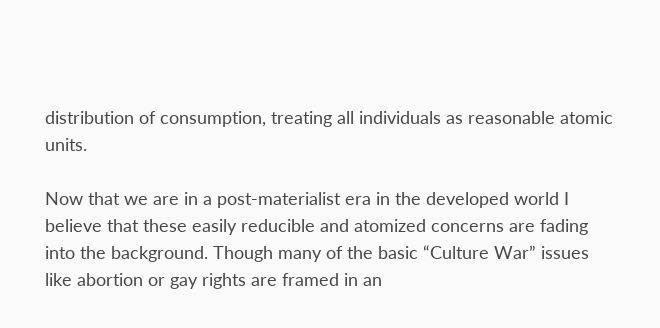distribution of consumption, treating all individuals as reasonable atomic units.

Now that we are in a post-materialist era in the developed world I believe that these easily reducible and atomized concerns are fading into the background. Though many of the basic “Culture War” issues like abortion or gay rights are framed in an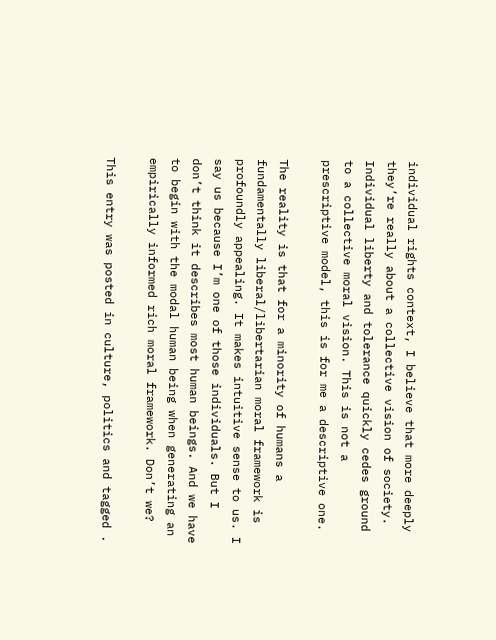individual rights context, I believe that more deeply they’re really about a collective vision of society. Individual liberty and tolerance quickly cedes ground to a collective moral vision. This is not a prescriptive model, this is for me a descriptive one.

The reality is that for a minority of humans a fundamentally liberal/libertarian moral framework is profoundly appealing. It makes intuitive sense to us. I say us because I’m one of those individuals. But I don’t think it describes most human beings. And we have to begin with the modal human being when generating an empirically informed rich moral framework. Don’t we?

This entry was posted in culture, politics and tagged .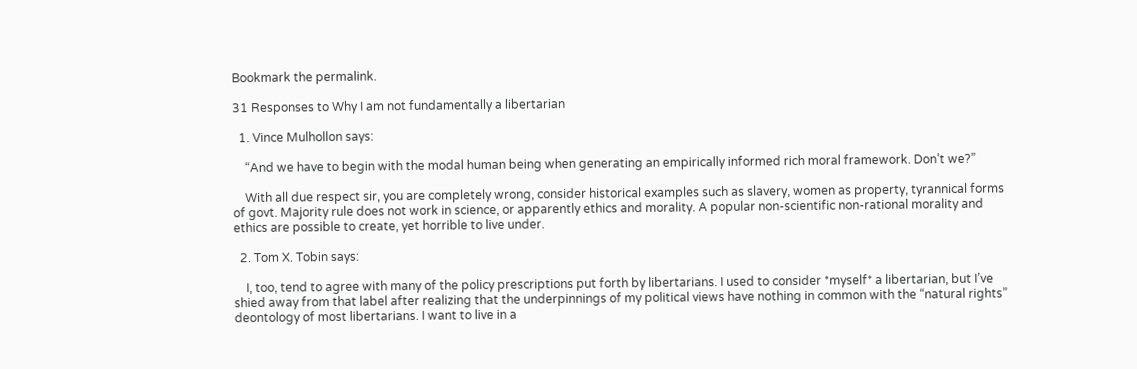Bookmark the permalink.

31 Responses to Why I am not fundamentally a libertarian

  1. Vince Mulhollon says:

    “And we have to begin with the modal human being when generating an empirically informed rich moral framework. Don’t we?”

    With all due respect sir, you are completely wrong, consider historical examples such as slavery, women as property, tyrannical forms of govt. Majority rule does not work in science, or apparently ethics and morality. A popular non-scientific non-rational morality and ethics are possible to create, yet horrible to live under.

  2. Tom X. Tobin says:

    I, too, tend to agree with many of the policy prescriptions put forth by libertarians. I used to consider *myself* a libertarian, but I’ve shied away from that label after realizing that the underpinnings of my political views have nothing in common with the “natural rights” deontology of most libertarians. I want to live in a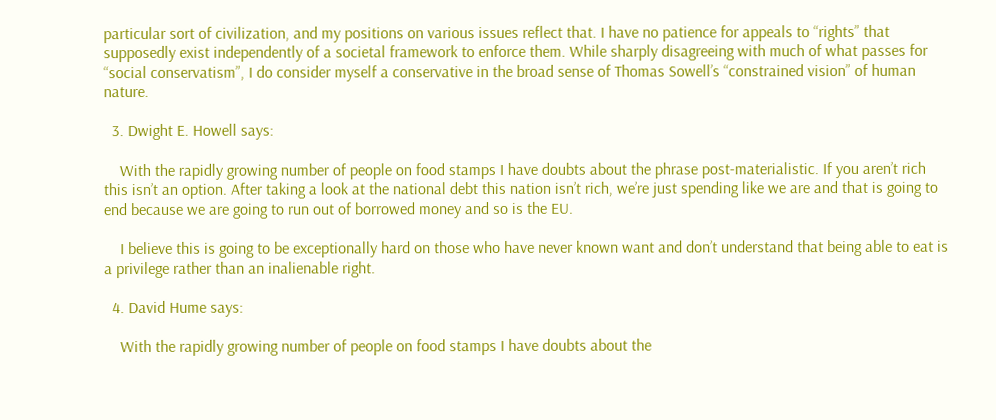particular sort of civilization, and my positions on various issues reflect that. I have no patience for appeals to “rights” that supposedly exist independently of a societal framework to enforce them. While sharply disagreeing with much of what passes for “social conservatism”, I do consider myself a conservative in the broad sense of Thomas Sowell’s “constrained vision” of human nature.

  3. Dwight E. Howell says:

    With the rapidly growing number of people on food stamps I have doubts about the phrase post-materialistic. If you aren’t rich this isn’t an option. After taking a look at the national debt this nation isn’t rich, we’re just spending like we are and that is going to end because we are going to run out of borrowed money and so is the EU.

    I believe this is going to be exceptionally hard on those who have never known want and don’t understand that being able to eat is a privilege rather than an inalienable right.

  4. David Hume says:

    With the rapidly growing number of people on food stamps I have doubts about the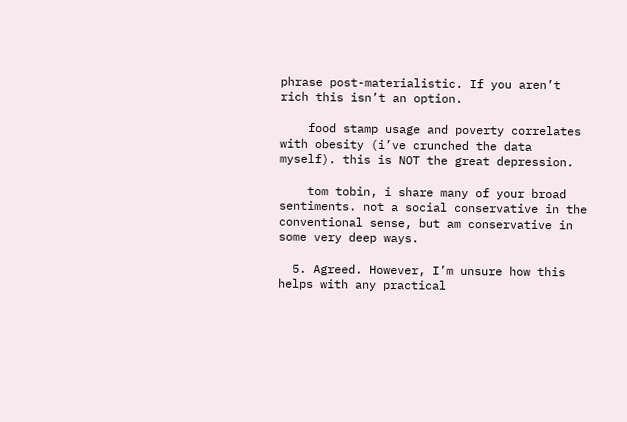phrase post-materialistic. If you aren’t rich this isn’t an option.

    food stamp usage and poverty correlates with obesity (i’ve crunched the data myself). this is NOT the great depression.

    tom tobin, i share many of your broad sentiments. not a social conservative in the conventional sense, but am conservative in some very deep ways.

  5. Agreed. However, I’m unsure how this helps with any practical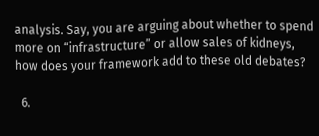analysis. Say, you are arguing about whether to spend more on “infrastructure” or allow sales of kidneys, how does your framework add to these old debates?

  6.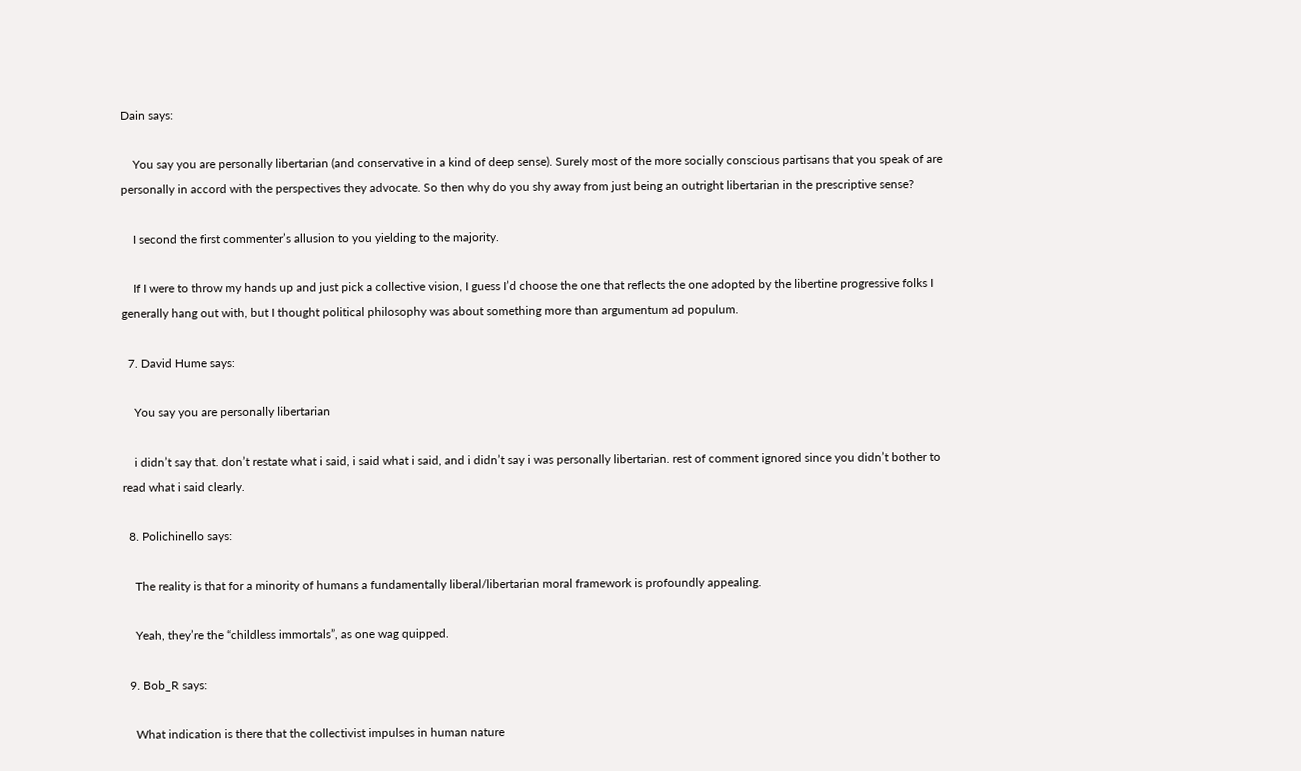Dain says:

    You say you are personally libertarian (and conservative in a kind of deep sense). Surely most of the more socially conscious partisans that you speak of are personally in accord with the perspectives they advocate. So then why do you shy away from just being an outright libertarian in the prescriptive sense?

    I second the first commenter’s allusion to you yielding to the majority.

    If I were to throw my hands up and just pick a collective vision, I guess I’d choose the one that reflects the one adopted by the libertine progressive folks I generally hang out with, but I thought political philosophy was about something more than argumentum ad populum.

  7. David Hume says:

    You say you are personally libertarian

    i didn’t say that. don’t restate what i said, i said what i said, and i didn’t say i was personally libertarian. rest of comment ignored since you didn’t bother to read what i said clearly.

  8. Polichinello says:

    The reality is that for a minority of humans a fundamentally liberal/libertarian moral framework is profoundly appealing.

    Yeah, they’re the “childless immortals”, as one wag quipped.

  9. Bob_R says:

    What indication is there that the collectivist impulses in human nature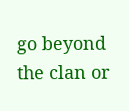go beyond the clan or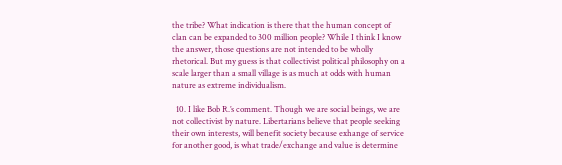the tribe? What indication is there that the human concept of clan can be expanded to 300 million people? While I think I know the answer, those questions are not intended to be wholly rhetorical. But my guess is that collectivist political philosophy on a scale larger than a small village is as much at odds with human nature as extreme individualism.

  10. I like Bob R.’s comment. Though we are social beings, we are not collectivist by nature. Libertarians believe that people seeking their own interests, will benefit society because exhange of service for another good, is what trade/exchange and value is determine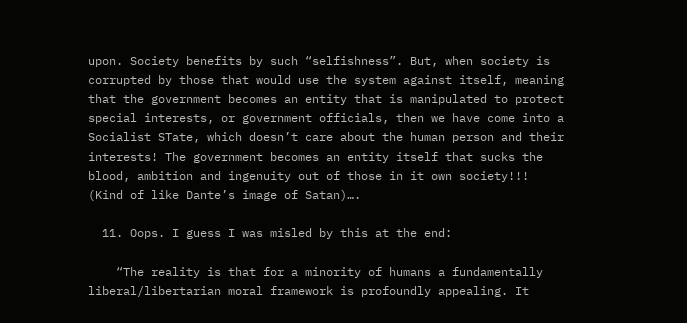upon. Society benefits by such “selfishness”. But, when society is corrupted by those that would use the system against itself, meaning that the government becomes an entity that is manipulated to protect special interests, or government officials, then we have come into a Socialist STate, which doesn’t care about the human person and their interests! The government becomes an entity itself that sucks the blood, ambition and ingenuity out of those in it own society!!! (Kind of like Dante’s image of Satan)….

  11. Oops. I guess I was misled by this at the end:

    “The reality is that for a minority of humans a fundamentally liberal/libertarian moral framework is profoundly appealing. It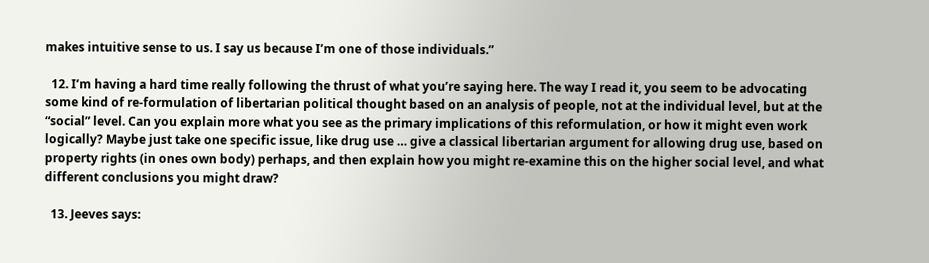makes intuitive sense to us. I say us because I’m one of those individuals.”

  12. I’m having a hard time really following the thrust of what you’re saying here. The way I read it, you seem to be advocating some kind of re-formulation of libertarian political thought based on an analysis of people, not at the individual level, but at the “social” level. Can you explain more what you see as the primary implications of this reformulation, or how it might even work logically? Maybe just take one specific issue, like drug use … give a classical libertarian argument for allowing drug use, based on property rights (in ones own body) perhaps, and then explain how you might re-examine this on the higher social level, and what different conclusions you might draw?

  13. Jeeves says: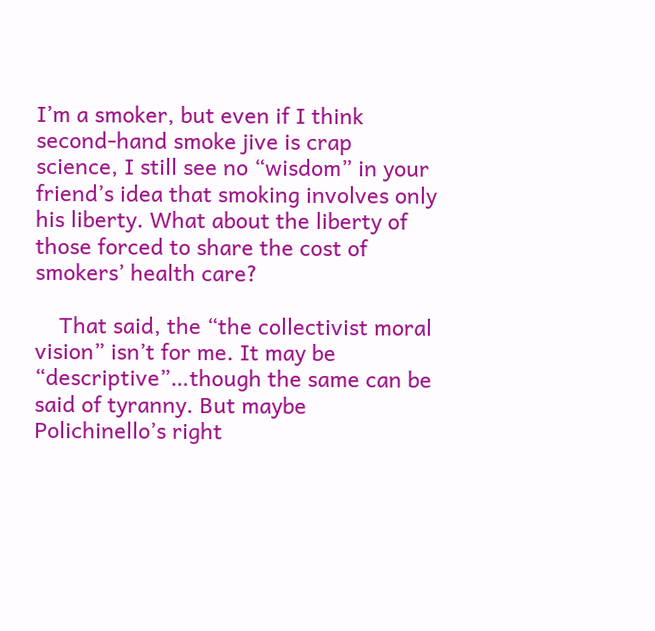I’m a smoker, but even if I think second-hand smoke jive is crap science, I still see no “wisdom” in your friend’s idea that smoking involves only his liberty. What about the liberty of those forced to share the cost of smokers’ health care?

    That said, the “the collectivist moral vision” isn’t for me. It may be “descriptive”…though the same can be said of tyranny. But maybe Polichinello’s right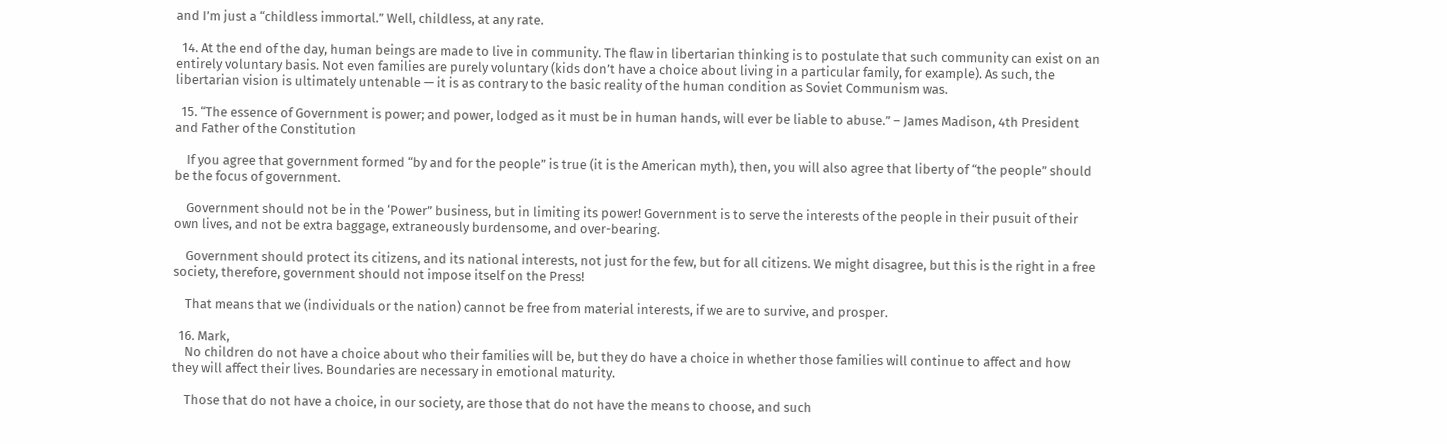and I’m just a “childless immortal.” Well, childless, at any rate.

  14. At the end of the day, human beings are made to live in community. The flaw in libertarian thinking is to postulate that such community can exist on an entirely voluntary basis. Not even families are purely voluntary (kids don’t have a choice about living in a particular family, for example). As such, the libertarian vision is ultimately untenable — it is as contrary to the basic reality of the human condition as Soviet Communism was.

  15. “The essence of Government is power; and power, lodged as it must be in human hands, will ever be liable to abuse.” – James Madison, 4th President and Father of the Constitution

    If you agree that government formed “by and for the people” is true (it is the American myth), then, you will also agree that liberty of “the people” should be the focus of government.

    Government should not be in the ‘Power” business, but in limiting its power! Government is to serve the interests of the people in their pusuit of their own lives, and not be extra baggage, extraneously burdensome, and over-bearing.

    Government should protect its citizens, and its national interests, not just for the few, but for all citizens. We might disagree, but this is the right in a free society, therefore, government should not impose itself on the Press!

    That means that we (individuals or the nation) cannot be free from material interests, if we are to survive, and prosper.

  16. Mark,
    No children do not have a choice about who their families will be, but they do have a choice in whether those families will continue to affect and how they will affect their lives. Boundaries are necessary in emotional maturity.

    Those that do not have a choice, in our society, are those that do not have the means to choose, and such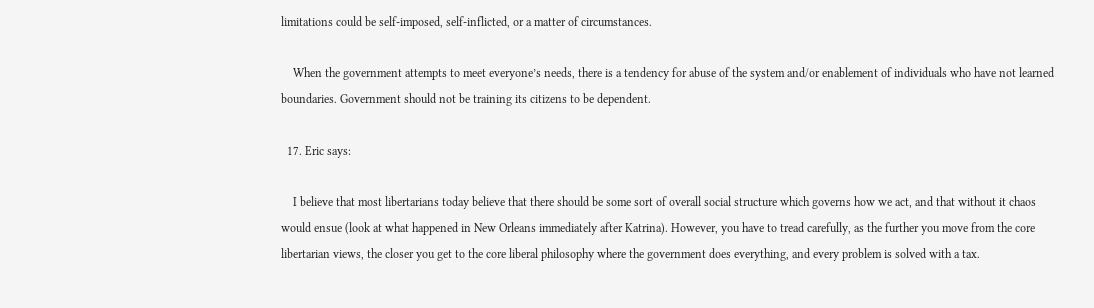limitations could be self-imposed, self-inflicted, or a matter of circumstances.

    When the government attempts to meet everyone’s needs, there is a tendency for abuse of the system and/or enablement of individuals who have not learned boundaries. Government should not be training its citizens to be dependent.

  17. Eric says:

    I believe that most libertarians today believe that there should be some sort of overall social structure which governs how we act, and that without it chaos would ensue (look at what happened in New Orleans immediately after Katrina). However, you have to tread carefully, as the further you move from the core libertarian views, the closer you get to the core liberal philosophy where the government does everything, and every problem is solved with a tax.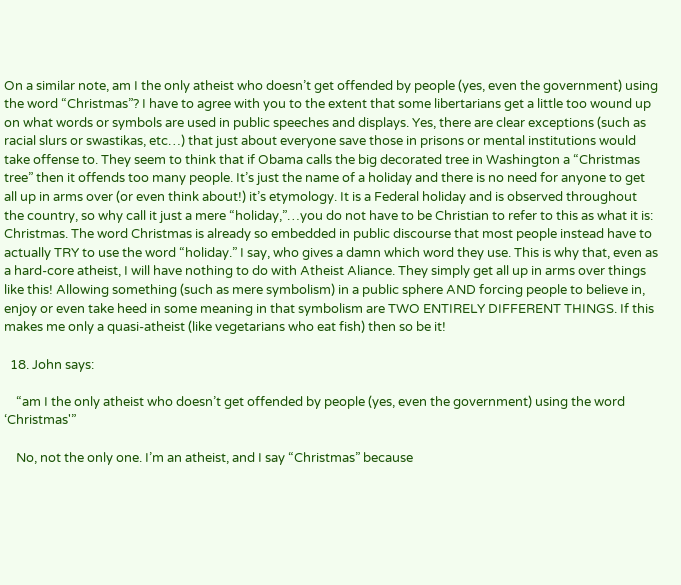On a similar note, am I the only atheist who doesn’t get offended by people (yes, even the government) using the word “Christmas”? I have to agree with you to the extent that some libertarians get a little too wound up on what words or symbols are used in public speeches and displays. Yes, there are clear exceptions (such as racial slurs or swastikas, etc…) that just about everyone save those in prisons or mental institutions would take offense to. They seem to think that if Obama calls the big decorated tree in Washington a “Christmas tree” then it offends too many people. It’s just the name of a holiday and there is no need for anyone to get all up in arms over (or even think about!) it’s etymology. It is a Federal holiday and is observed throughout the country, so why call it just a mere “holiday,”…you do not have to be Christian to refer to this as what it is: Christmas. The word Christmas is already so embedded in public discourse that most people instead have to actually TRY to use the word “holiday.” I say, who gives a damn which word they use. This is why that, even as a hard-core atheist, I will have nothing to do with Atheist Aliance. They simply get all up in arms over things like this! Allowing something (such as mere symbolism) in a public sphere AND forcing people to believe in, enjoy or even take heed in some meaning in that symbolism are TWO ENTIRELY DIFFERENT THINGS. If this makes me only a quasi-atheist (like vegetarians who eat fish) then so be it!

  18. John says:

    “am I the only atheist who doesn’t get offended by people (yes, even the government) using the word ‘Christmas'”

    No, not the only one. I’m an atheist, and I say “Christmas” because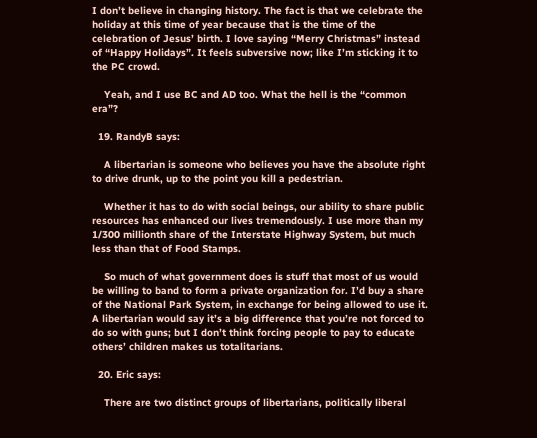I don’t believe in changing history. The fact is that we celebrate the holiday at this time of year because that is the time of the celebration of Jesus’ birth. I love saying “Merry Christmas” instead of “Happy Holidays”. It feels subversive now; like I’m sticking it to the PC crowd.

    Yeah, and I use BC and AD too. What the hell is the “common era”?

  19. RandyB says:

    A libertarian is someone who believes you have the absolute right to drive drunk, up to the point you kill a pedestrian.

    Whether it has to do with social beings, our ability to share public resources has enhanced our lives tremendously. I use more than my 1/300 millionth share of the Interstate Highway System, but much less than that of Food Stamps.

    So much of what government does is stuff that most of us would be willing to band to form a private organization for. I’d buy a share of the National Park System, in exchange for being allowed to use it. A libertarian would say it’s a big difference that you’re not forced to do so with guns; but I don’t think forcing people to pay to educate others’ children makes us totalitarians.

  20. Eric says:

    There are two distinct groups of libertarians, politically liberal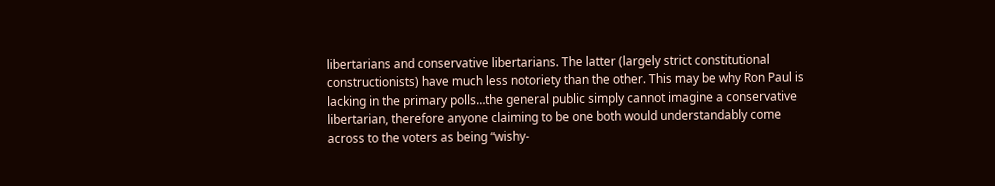libertarians and conservative libertarians. The latter (largely strict constitutional constructionists) have much less notoriety than the other. This may be why Ron Paul is lacking in the primary polls…the general public simply cannot imagine a conservative libertarian, therefore anyone claiming to be one both would understandably come across to the voters as being “wishy-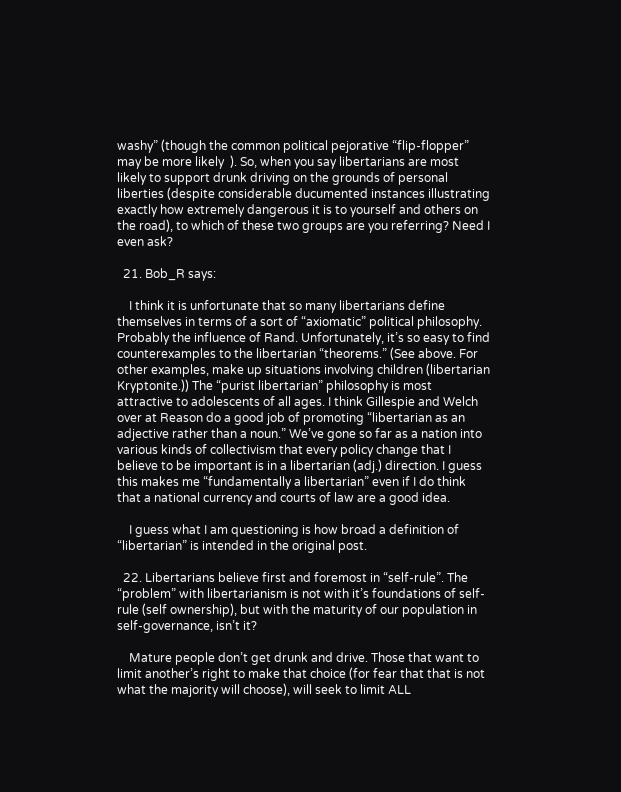washy” (though the common political pejorative “flip-flopper” may be more likely  ). So, when you say libertarians are most likely to support drunk driving on the grounds of personal liberties (despite considerable ducumented instances illustrating exactly how extremely dangerous it is to yourself and others on the road), to which of these two groups are you referring? Need I even ask?

  21. Bob_R says:

    I think it is unfortunate that so many libertarians define themselves in terms of a sort of “axiomatic” political philosophy. Probably the influence of Rand. Unfortunately, it’s so easy to find counterexamples to the libertarian “theorems.” (See above. For other examples, make up situations involving children (libertarian Kryptonite.)) The “purist libertarian” philosophy is most attractive to adolescents of all ages. I think Gillespie and Welch over at Reason do a good job of promoting “libertarian as an adjective rather than a noun.” We’ve gone so far as a nation into various kinds of collectivism that every policy change that I believe to be important is in a libertarian (adj.) direction. I guess this makes me “fundamentally a libertarian” even if I do think that a national currency and courts of law are a good idea.

    I guess what I am questioning is how broad a definition of “libertarian” is intended in the original post.

  22. Libertarians believe first and foremost in “self-rule”. The “problem” with libertarianism is not with it’s foundations of self-rule (self ownership), but with the maturity of our population in self-governance, isn’t it?

    Mature people don’t get drunk and drive. Those that want to limit another’s right to make that choice (for fear that that is not what the majority will choose), will seek to limit ALL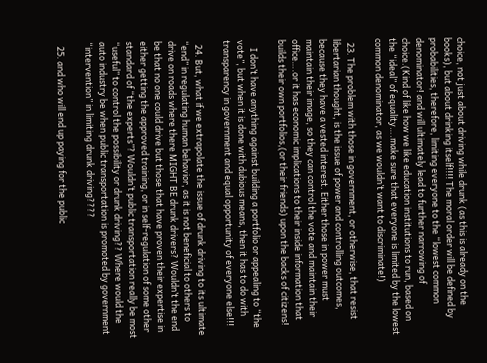choice, not just about driving while drunk (as this is already on the books), but about drinking itself!!!! The moral order will be defined by probabilities, therefore, limiting everyone to the “lowest common denominator! and will ultimately lead to further narrowing of choice.(Kind of like how we like education institutions to run, based on the “ideal” of equality….make sure that everyone is limited by the lowest common denominator, as we wouldn’t want to discriminate!)

  23. The problem with those in government, or otherwise, that resist libertarian thought, is the issue of power and controlling outcomes, because they have a vested interest. Either those in power must maintain their image, so they can control the vote and maintain their office….or it has economic implications to their inside information that builds their own portfolios,(or their friends) upon the backs of citizens!

    I don’t have anything against building a portfolio or appealing to “the vote”, but when it is done with dubious means, then it has to do with transparency in government and equal opportunity of everyone else!!!

  24. But, what if we extrapolate the issue of drunk driving to its ultimate “end” in regulating human behavior, as it is not beneficial to others to drive on roads where there MIGHT BE drunk drivers? Wouldn’t the end be that no one could drive but those that have proven their expertise in either getting the approved training, or in self-regulation of some other standard of “the experts”? Wouldn’t public transportation really be most “useful” to control the possibility or drunk driving?? Where would the auto industry be when public transportation is promoted by government “intervention” in limiting drunk driving????

  25. and who will end up paying for the public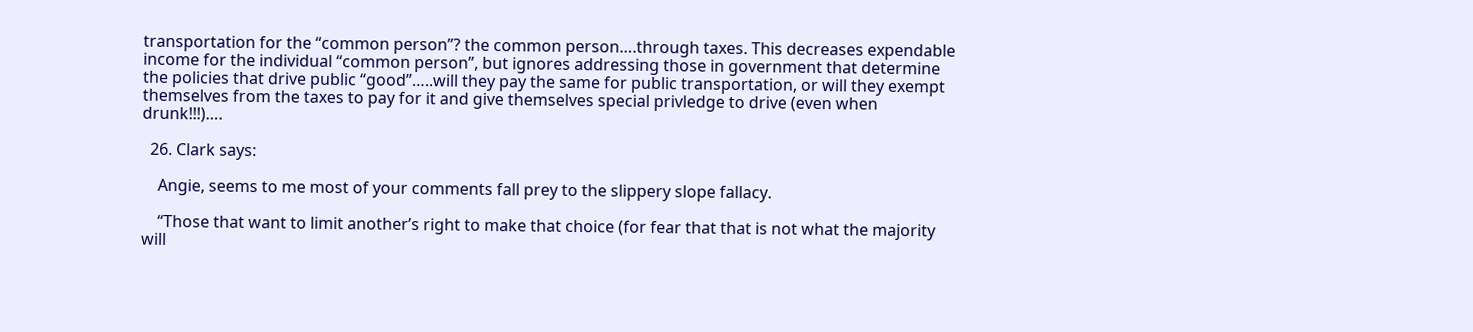transportation for the “common person”? the common person….through taxes. This decreases expendable income for the individual “common person”, but ignores addressing those in government that determine the policies that drive public “good”…..will they pay the same for public transportation, or will they exempt themselves from the taxes to pay for it and give themselves special privledge to drive (even when drunk!!!)….

  26. Clark says:

    Angie, seems to me most of your comments fall prey to the slippery slope fallacy.

    “Those that want to limit another’s right to make that choice (for fear that that is not what the majority will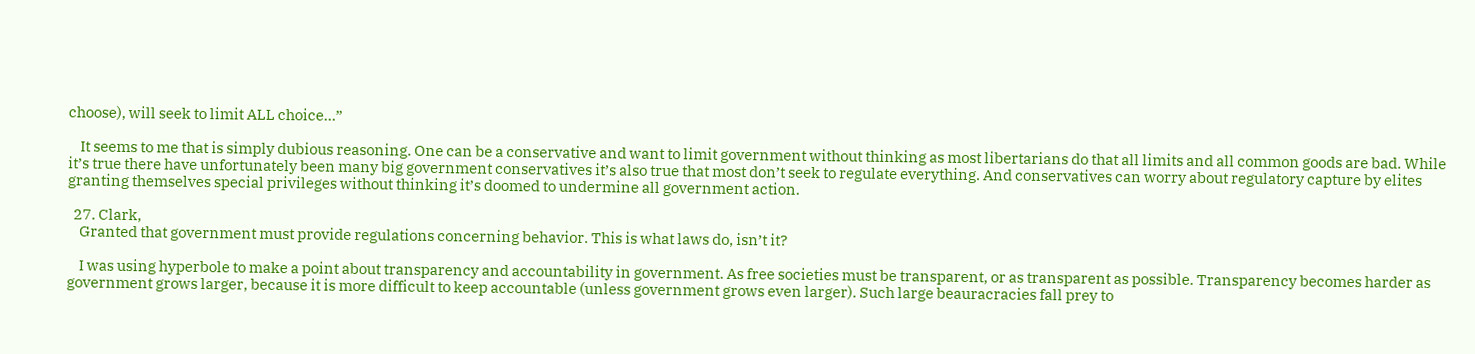choose), will seek to limit ALL choice…”

    It seems to me that is simply dubious reasoning. One can be a conservative and want to limit government without thinking as most libertarians do that all limits and all common goods are bad. While it’s true there have unfortunately been many big government conservatives it’s also true that most don’t seek to regulate everything. And conservatives can worry about regulatory capture by elites granting themselves special privileges without thinking it’s doomed to undermine all government action.

  27. Clark,
    Granted that government must provide regulations concerning behavior. This is what laws do, isn’t it?

    I was using hyperbole to make a point about transparency and accountability in government. As free societies must be transparent, or as transparent as possible. Transparency becomes harder as government grows larger, because it is more difficult to keep accountable (unless government grows even larger). Such large beauracracies fall prey to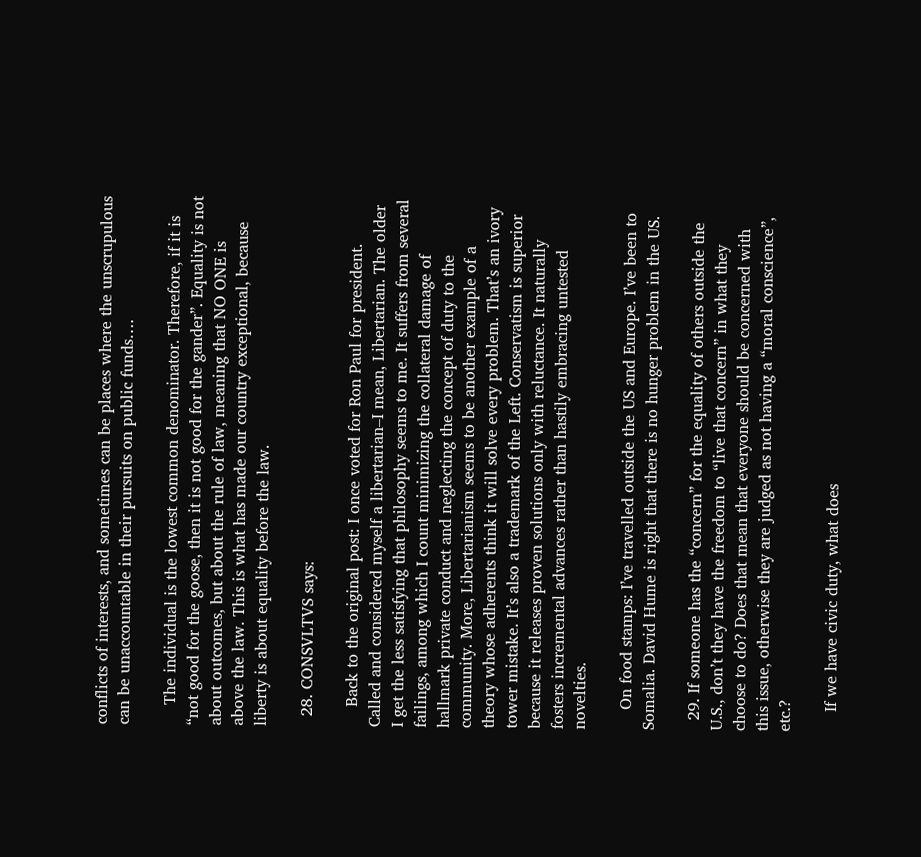conflicts of interests, and sometimes can be places where the unscrupulous can be unaccountable in their pursuits on public funds….

    The individual is the lowest common denominator. Therefore, if it is “not good for the goose, then it is not good for the gander”. Equality is not about outcomes, but about the rule of law, meaning that NO ONE is above the law. This is what has made our country exceptional, because liberty is about equality before the law.

  28. CONSVLTVS says:

    Back to the original post: I once voted for Ron Paul for president. Called and considered myself a libertarian–I mean, Libertarian. The older I get the less satisfying that philosophy seems to me. It suffers from several failings, among which I count minimizing the collateral damage of hallmark private conduct and neglecting the concept of duty to the community. More, Libertarianism seems to be another example of a theory whose adherents think it will solve every problem. That’s an ivory tower mistake. It’s also a trademark of the Left. Conservatism is superior because it releases proven solutions only with reluctance. It naturally fosters incremental advances rather than hastily embracing untested novelties.

    On food stamps: I’ve travelled outside the US and Europe. I’ve been to Somalia. David Hume is right that there is no hunger problem in the US.

  29. If someone has the “concern” for the equality of others outside the U.S., don’t they have the freedom to “live that concern” in what they choose to do? Does that mean that everyone should be concerned with this issue, otherwise they are judged as not having a “moral conscience”, etc.?

    If we have civic duty, what does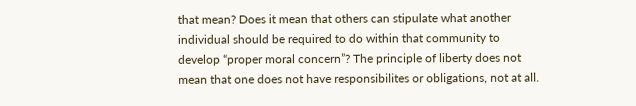that mean? Does it mean that others can stipulate what another individual should be required to do within that community to develop “proper moral concern”? The principle of liberty does not mean that one does not have responsibilites or obligations, not at all.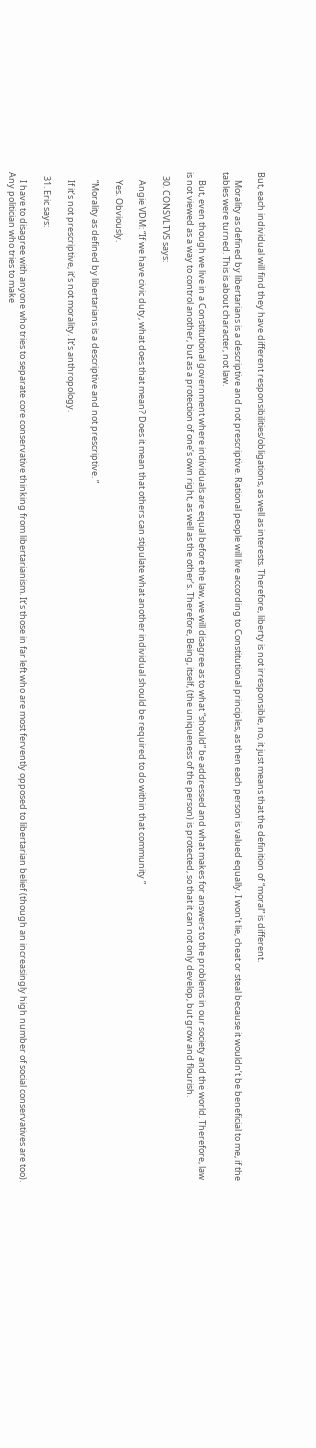But, each individual will find they have different responsibilities/obligations, as well as interests. Therefore, liberty is not irresponsible, no, it just means that the definition of “moral” is different.

    Morality as defined by libertarians is a descriptive and not prescriptive. Rational people will live according to Constitutional principles, as then each person is valued equally. I won’t lie, cheat or steal because it wouldn’t be beneficial to me, if the tables were turned. This is about character, not law.

    But, even though we live in a Constitutional government where individuals are equal before the law, we will disagree as to what “should” be addressed and what makes for answers to the problems in our society and the world. Therefore, law is not viewed as a way to control another, but as a protection of one’s own right, as well as the other’s. Therefore, Being, itself, (the uniqueness of the person) is protected, so that it can not only develop, but grow and flourish.

  30. CONSVLTVS says:

    Angie VDM: “If we have civic duty, what does that mean? Does it mean that others can stipulate what another individual should be required to do within that community ”

    Yes. Obviously.

    “Morality as defined by libertarians is a descriptive and not prescriptive. ”

    If it’s not prescriptive, it’s not morality. It’s anthropology.

  31. Eric says:

    I have to disagree with anyone who tries to separate core conservative thinking from libertarianism. It’s those in far left who are most fervently opposed to libertarian belief (though an increasingly high number of social conservatives are too). Any politician who tries to make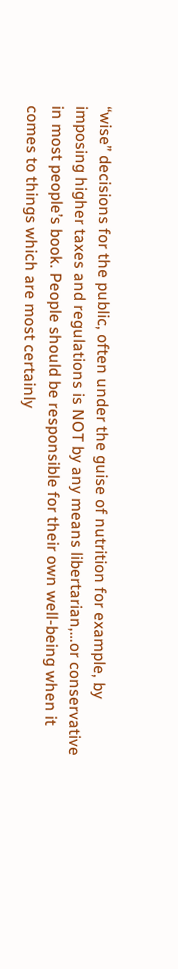“wise” decisions for the public, often under the guise of nutrition for example, by imposing higher taxes and regulations is NOT by any means libertarian,…or conservative in most people’s book. People should be responsible for their own well-being when it comes to things which are most certainly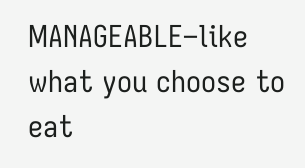MANAGEABLE–like what you choose to eat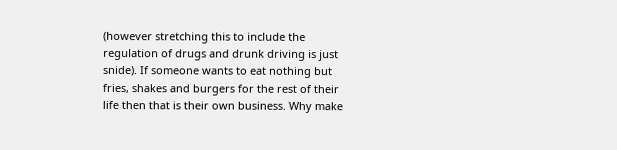(however stretching this to include the regulation of drugs and drunk driving is just snide). If someone wants to eat nothing but fries, shakes and burgers for the rest of their life then that is their own business. Why make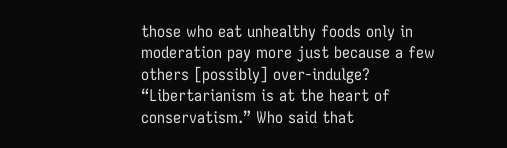those who eat unhealthy foods only in moderation pay more just because a few others [possibly] over-indulge? “Libertarianism is at the heart of conservatism.” Who said that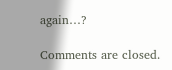again…?

Comments are closed.